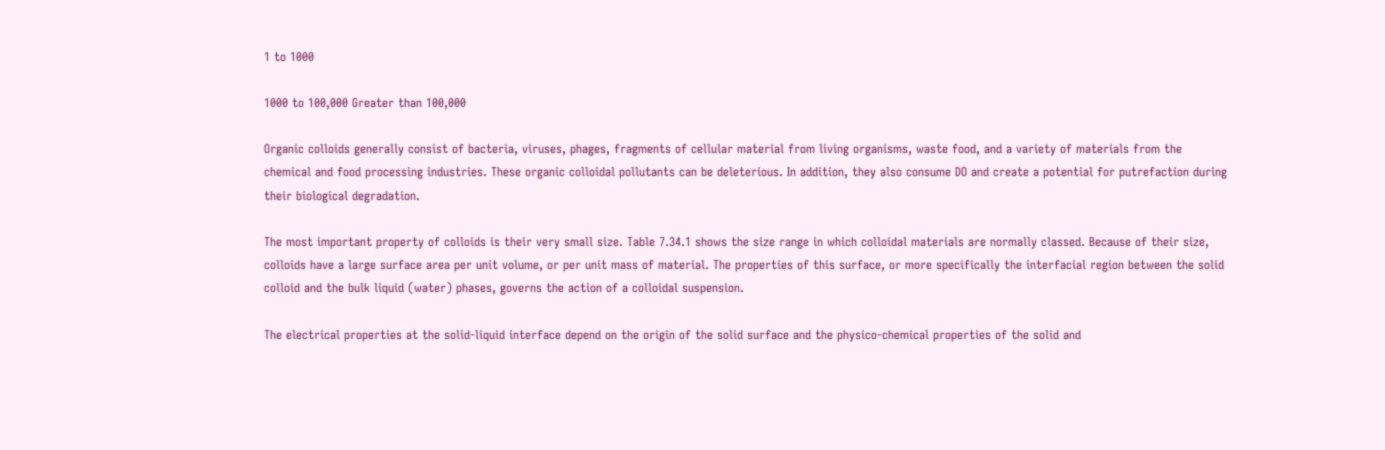1 to 1000

1000 to 100,000 Greater than 100,000

Organic colloids generally consist of bacteria, viruses, phages, fragments of cellular material from living organisms, waste food, and a variety of materials from the chemical and food processing industries. These organic colloidal pollutants can be deleterious. In addition, they also consume DO and create a potential for putrefaction during their biological degradation.

The most important property of colloids is their very small size. Table 7.34.1 shows the size range in which colloidal materials are normally classed. Because of their size, colloids have a large surface area per unit volume, or per unit mass of material. The properties of this surface, or more specifically the interfacial region between the solid colloid and the bulk liquid (water) phases, governs the action of a colloidal suspension.

The electrical properties at the solid-liquid interface depend on the origin of the solid surface and the physico-chemical properties of the solid and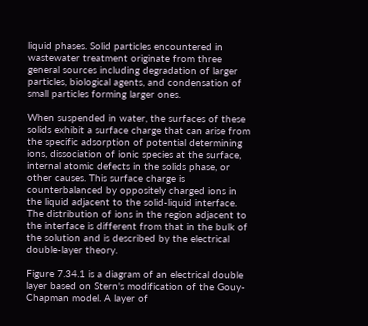liquid phases. Solid particles encountered in wastewater treatment originate from three general sources including degradation of larger particles, biological agents, and condensation of small particles forming larger ones.

When suspended in water, the surfaces of these solids exhibit a surface charge that can arise from the specific adsorption of potential determining ions, dissociation of ionic species at the surface, internal atomic defects in the solids phase, or other causes. This surface charge is counterbalanced by oppositely charged ions in the liquid adjacent to the solid-liquid interface. The distribution of ions in the region adjacent to the interface is different from that in the bulk of the solution and is described by the electrical double-layer theory.

Figure 7.34.1 is a diagram of an electrical double layer based on Stern's modification of the Gouy-Chapman model. A layer of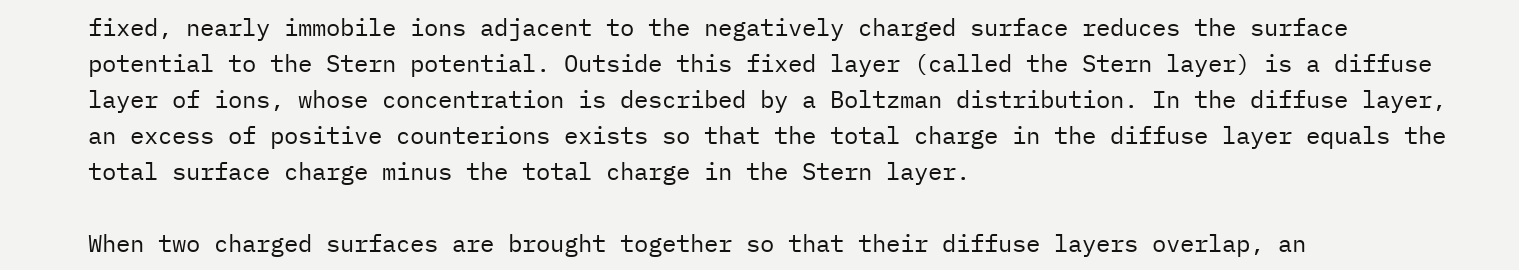fixed, nearly immobile ions adjacent to the negatively charged surface reduces the surface potential to the Stern potential. Outside this fixed layer (called the Stern layer) is a diffuse layer of ions, whose concentration is described by a Boltzman distribution. In the diffuse layer, an excess of positive counterions exists so that the total charge in the diffuse layer equals the total surface charge minus the total charge in the Stern layer.

When two charged surfaces are brought together so that their diffuse layers overlap, an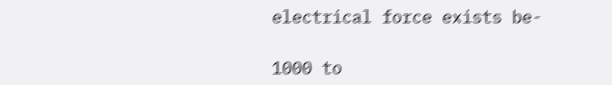electrical force exists be-

1000 to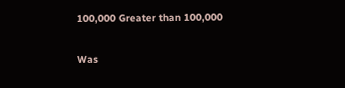100,000 Greater than 100,000

Was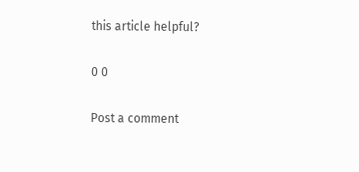this article helpful?

0 0

Post a comment